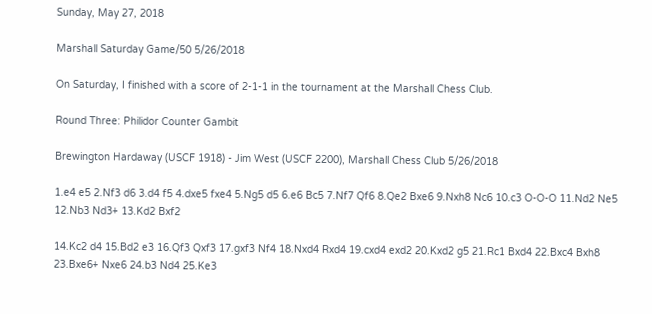Sunday, May 27, 2018

Marshall Saturday Game/50 5/26/2018

On Saturday, I finished with a score of 2-1-1 in the tournament at the Marshall Chess Club.

Round Three: Philidor Counter Gambit

Brewington Hardaway (USCF 1918) - Jim West (USCF 2200), Marshall Chess Club 5/26/2018

1.e4 e5 2.Nf3 d6 3.d4 f5 4.dxe5 fxe4 5.Ng5 d5 6.e6 Bc5 7.Nf7 Qf6 8.Qe2 Bxe6 9.Nxh8 Nc6 10.c3 O-O-O 11.Nd2 Ne5 12.Nb3 Nd3+ 13.Kd2 Bxf2

14.Kc2 d4 15.Bd2 e3 16.Qf3 Qxf3 17.gxf3 Nf4 18.Nxd4 Rxd4 19.cxd4 exd2 20.Kxd2 g5 21.Rc1 Bxd4 22.Bxc4 Bxh8 23.Bxe6+ Nxe6 24.b3 Nd4 25.Ke3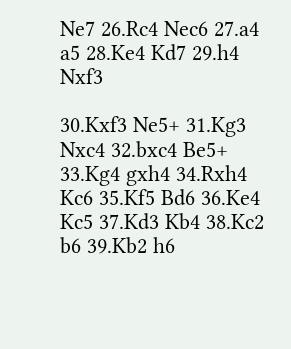Ne7 26.Rc4 Nec6 27.a4 a5 28.Ke4 Kd7 29.h4 Nxf3

30.Kxf3 Ne5+ 31.Kg3 Nxc4 32.bxc4 Be5+ 33.Kg4 gxh4 34.Rxh4 Kc6 35.Kf5 Bd6 36.Ke4 Kc5 37.Kd3 Kb4 38.Kc2 b6 39.Kb2 h6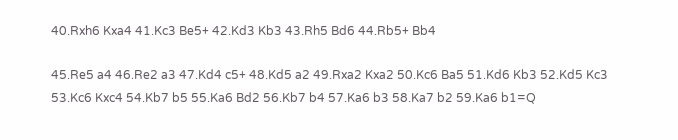40.Rxh6 Kxa4 41.Kc3 Be5+ 42.Kd3 Kb3 43.Rh5 Bd6 44.Rb5+ Bb4

45.Re5 a4 46.Re2 a3 47.Kd4 c5+ 48.Kd5 a2 49.Rxa2 Kxa2 50.Kc6 Ba5 51.Kd6 Kb3 52.Kd5 Kc3 53.Kc6 Kxc4 54.Kb7 b5 55.Ka6 Bd2 56.Kb7 b4 57.Ka6 b3 58.Ka7 b2 59.Ka6 b1=Q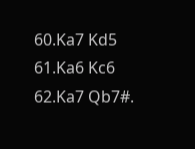60.Ka7 Kd5 61.Ka6 Kc6 62.Ka7 Qb7#.